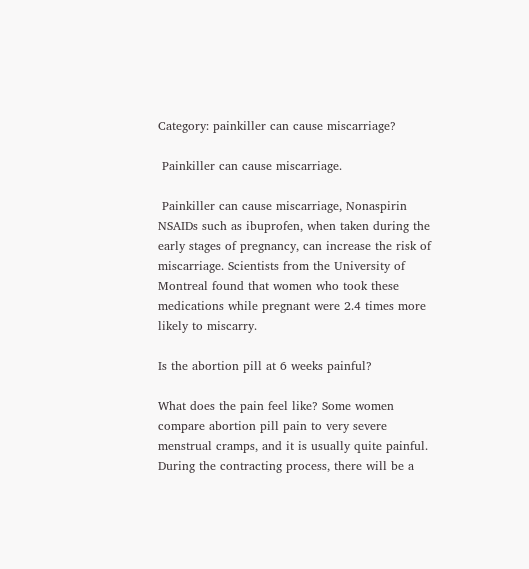Category: painkiller can cause miscarriage?

 Painkiller can cause miscarriage.

 Painkiller can cause miscarriage, Nonaspirin NSAIDs such as ibuprofen, when taken during the early stages of pregnancy, can increase the risk of miscarriage. Scientists from the University of Montreal found that women who took these medications while pregnant were 2.4 times more likely to miscarry.

Is the abortion pill at 6 weeks painful?

What does the pain feel like? Some women compare abortion pill pain to very severe menstrual cramps, and it is usually quite painful. During the contracting process, there will be a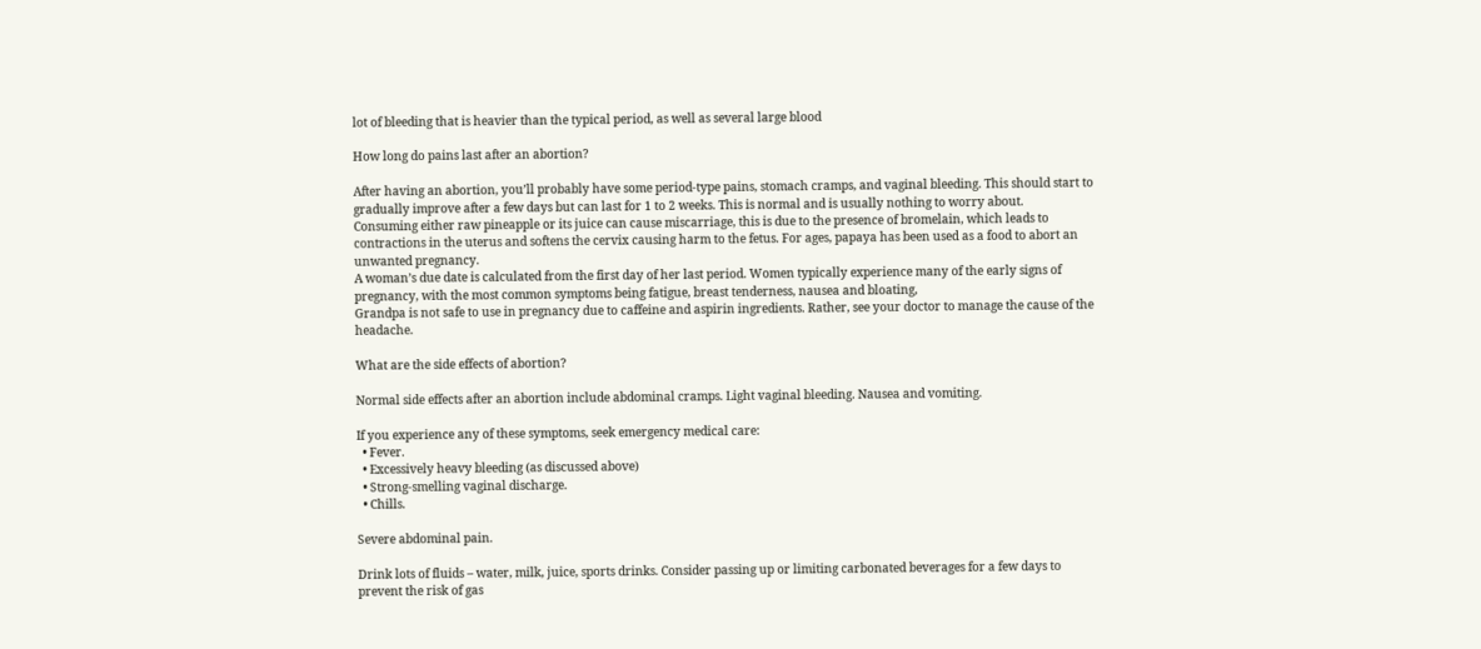lot of bleeding that is heavier than the typical period, as well as several large blood

How long do pains last after an abortion?

After having an abortion, you’ll probably have some period-type pains, stomach cramps, and vaginal bleeding. This should start to gradually improve after a few days but can last for 1 to 2 weeks. This is normal and is usually nothing to worry about.
Consuming either raw pineapple or its juice can cause miscarriage, this is due to the presence of bromelain, which leads to contractions in the uterus and softens the cervix causing harm to the fetus. For ages, papaya has been used as a food to abort an unwanted pregnancy.
A woman’s due date is calculated from the first day of her last period. Women typically experience many of the early signs of pregnancy, with the most common symptoms being fatigue, breast tenderness, nausea and bloating,
Grandpa is not safe to use in pregnancy due to caffeine and aspirin ingredients. Rather, see your doctor to manage the cause of the headache.

What are the side effects of abortion?

Normal side effects after an abortion include abdominal cramps. Light vaginal bleeding. Nausea and vomiting.

If you experience any of these symptoms, seek emergency medical care:
  • Fever.
  • Excessively heavy bleeding (as discussed above)
  • Strong-smelling vaginal discharge.
  • Chills.

Severe abdominal pain.

Drink lots of fluids – water, milk, juice, sports drinks. Consider passing up or limiting carbonated beverages for a few days to prevent the risk of gas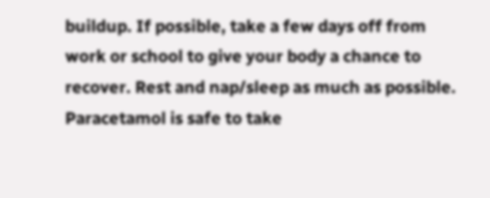buildup. If possible, take a few days off from work or school to give your body a chance to recover. Rest and nap/sleep as much as possible.
Paracetamol is safe to take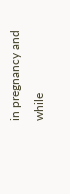in pregnancy and while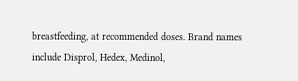breastfeeding, at recommended doses. Brand names include Disprol, Hedex, Medinol,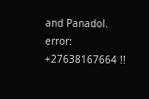and Panadol.
error: +27638167664 !!